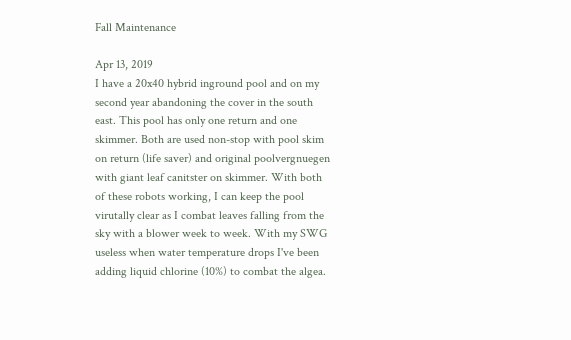Fall Maintenance

Apr 13, 2019
I have a 20x40 hybrid inground pool and on my second year abandoning the cover in the south east. This pool has only one return and one skimmer. Both are used non-stop with pool skim on return (life saver) and original poolvergnuegen with giant leaf canitster on skimmer. With both of these robots working, I can keep the pool virutally clear as I combat leaves falling from the sky with a blower week to week. With my SWG useless when water temperature drops I've been adding liquid chlorine (10%) to combat the algea.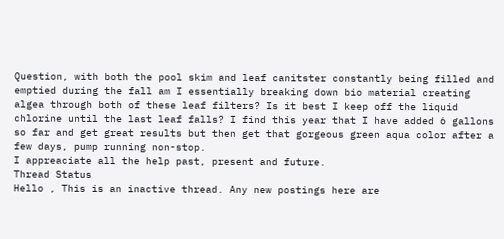Question, with both the pool skim and leaf canitster constantly being filled and emptied during the fall am I essentially breaking down bio material creating algea through both of these leaf filters? Is it best I keep off the liquid chlorine until the last leaf falls? I find this year that I have added 6 gallons so far and get great results but then get that gorgeous green aqua color after a few days, pump running non-stop.
I appreaciate all the help past, present and future.
Thread Status
Hello , This is an inactive thread. Any new postings here are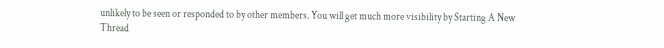unlikely to be seen or responded to by other members. You will get much more visibility by Starting A New Thread